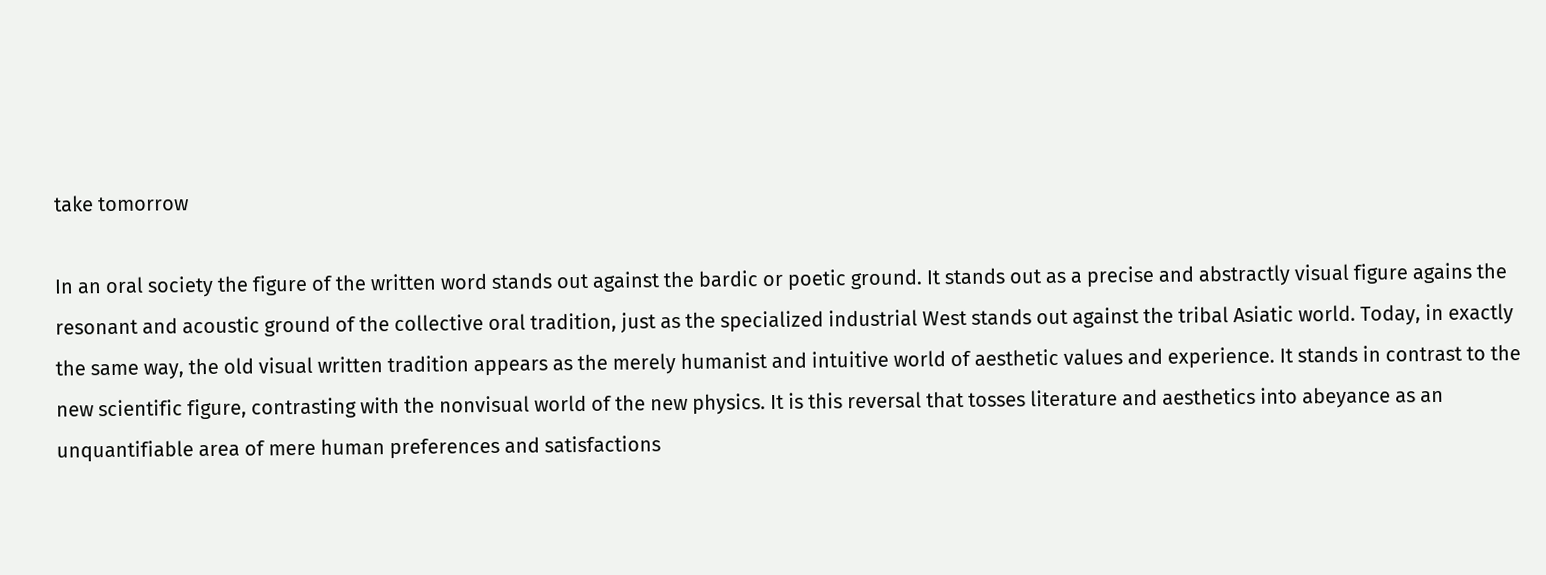take tomorrow

In an oral society the figure of the written word stands out against the bardic or poetic ground. It stands out as a precise and abstractly visual figure agains the resonant and acoustic ground of the collective oral tradition, just as the specialized industrial West stands out against the tribal Asiatic world. Today, in exactly the same way, the old visual written tradition appears as the merely humanist and intuitive world of aesthetic values and experience. It stands in contrast to the new scientific figure, contrasting with the nonvisual world of the new physics. It is this reversal that tosses literature and aesthetics into abeyance as an unquantifiable area of mere human preferences and satisfactions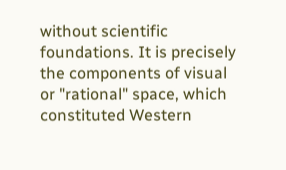without scientific foundations. It is precisely the components of visual or "rational" space, which constituted Western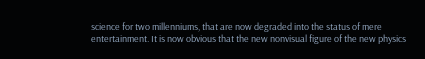science for two millenniums, that are now degraded into the status of mere entertainment. It is now obvious that the new nonvisual figure of the new physics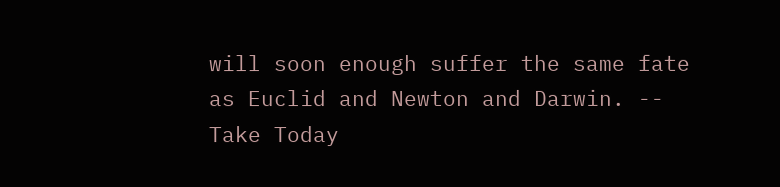will soon enough suffer the same fate as Euclid and Newton and Darwin. -- Take Today